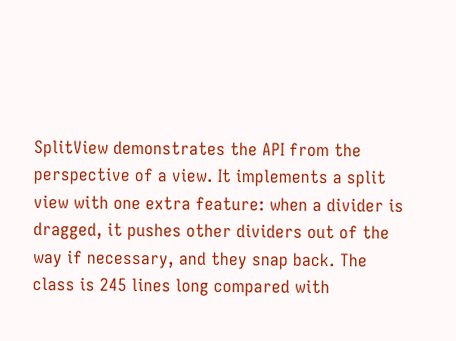SplitView demonstrates the API from the perspective of a view. It implements a split view with one extra feature: when a divider is dragged, it pushes other dividers out of the way if necessary, and they snap back. The class is 245 lines long compared with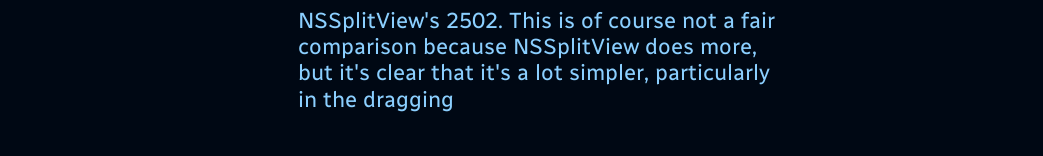NSSplitView's 2502. This is of course not a fair comparison because NSSplitView does more, but it's clear that it's a lot simpler, particularly in the dragging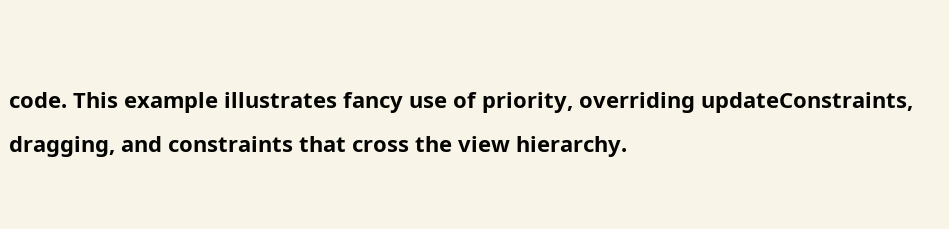code. This example illustrates fancy use of priority, overriding updateConstraints, dragging, and constraints that cross the view hierarchy.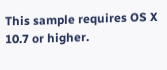This sample requires OS X 10.7 or higher.